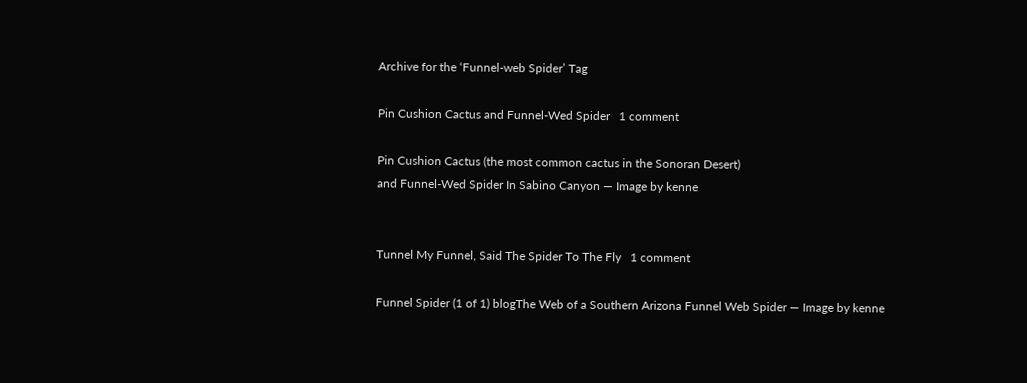Archive for the ‘Funnel-web Spider’ Tag

Pin Cushion Cactus and Funnel-Wed Spider   1 comment

Pin Cushion Cactus (the most common cactus in the Sonoran Desert)
and Funnel-Wed Spider In Sabino Canyon — Image by kenne


Tunnel My Funnel, Said The Spider To The Fly   1 comment

Funnel Spider (1 of 1) blogThe Web of a Southern Arizona Funnel Web Spider — Image by kenne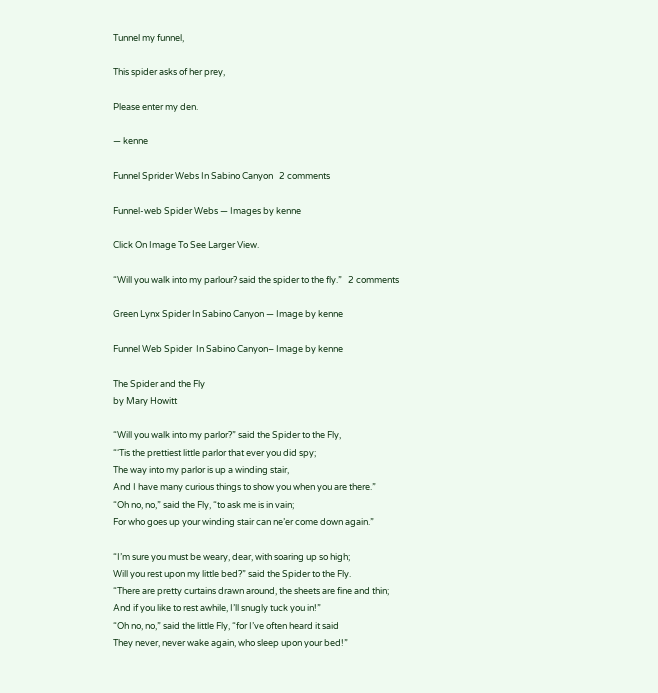Tunnel my funnel,

This spider asks of her prey,

Please enter my den.

— kenne

Funnel Sprider Webs In Sabino Canyon   2 comments

Funnel-web Spider Webs — Images by kenne

Click On Image To See Larger View.

“Will you walk into my parlour? said the spider to the fly.”   2 comments

Green Lynx Spider In Sabino Canyon — Image by kenne

Funnel Web Spider  In Sabino Canyon– Image by kenne

The Spider and the Fly
by Mary Howitt

“Will you walk into my parlor?” said the Spider to the Fly,
“‘Tis the prettiest little parlor that ever you did spy;
The way into my parlor is up a winding stair,
And I have many curious things to show you when you are there.”
“Oh no, no,” said the Fly, “to ask me is in vain;
For who goes up your winding stair can ne’er come down again.”

“I’m sure you must be weary, dear, with soaring up so high;
Will you rest upon my little bed?” said the Spider to the Fly.
“There are pretty curtains drawn around, the sheets are fine and thin;
And if you like to rest awhile, I’ll snugly tuck you in!”
“Oh no, no,” said the little Fly, “for I’ve often heard it said
They never, never wake again, who sleep upon your bed!”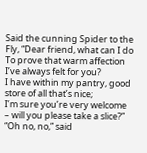Said the cunning Spider to the Fly, “Dear friend, what can I do
To prove that warm affection I’ve always felt for you?
I have within my pantry, good store of all that’s nice;
I’m sure you’re very welcome – will you please take a slice?”
“Oh no, no,” said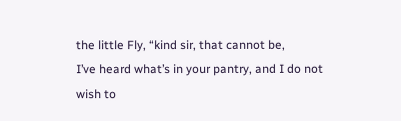the little Fly, “kind sir, that cannot be,
I’ve heard what’s in your pantry, and I do not wish to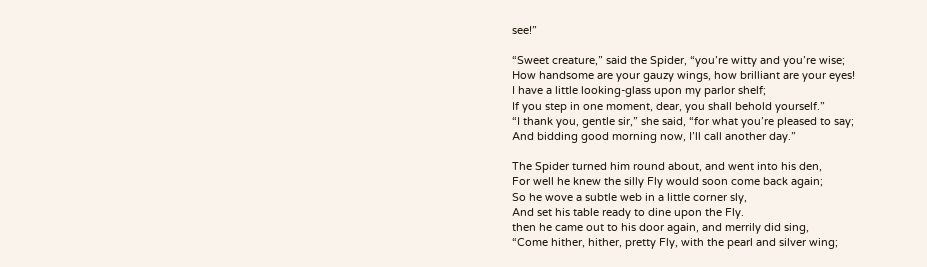see!”

“Sweet creature,” said the Spider, “you’re witty and you’re wise;
How handsome are your gauzy wings, how brilliant are your eyes!
I have a little looking-glass upon my parlor shelf;
If you step in one moment, dear, you shall behold yourself.”
“I thank you, gentle sir,” she said, “for what you’re pleased to say;
And bidding good morning now, I’ll call another day.”

The Spider turned him round about, and went into his den,
For well he knew the silly Fly would soon come back again;
So he wove a subtle web in a little corner sly,
And set his table ready to dine upon the Fly.
then he came out to his door again, and merrily did sing,
“Come hither, hither, pretty Fly, with the pearl and silver wing;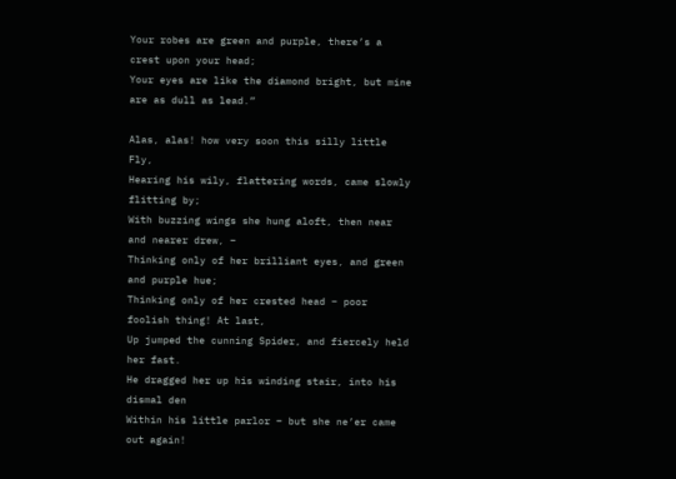Your robes are green and purple, there’s a crest upon your head;
Your eyes are like the diamond bright, but mine are as dull as lead.”

Alas, alas! how very soon this silly little Fly,
Hearing his wily, flattering words, came slowly flitting by;
With buzzing wings she hung aloft, then near and nearer drew, –
Thinking only of her brilliant eyes, and green and purple hue;
Thinking only of her crested head – poor foolish thing! At last,
Up jumped the cunning Spider, and fiercely held her fast.
He dragged her up his winding stair, into his dismal den
Within his little parlor – but she ne’er came out again!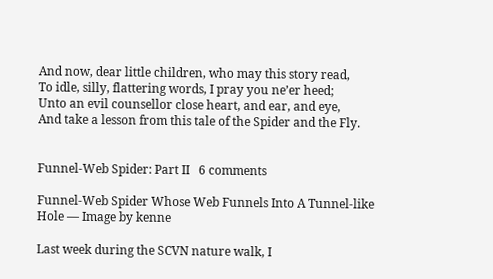And now, dear little children, who may this story read,
To idle, silly, flattering words, I pray you ne’er heed;
Unto an evil counsellor close heart, and ear, and eye,
And take a lesson from this tale of the Spider and the Fly.


Funnel-Web Spider: Part II   6 comments

Funnel-Web Spider Whose Web Funnels Into A Tunnel-like Hole — Image by kenne

Last week during the SCVN nature walk, I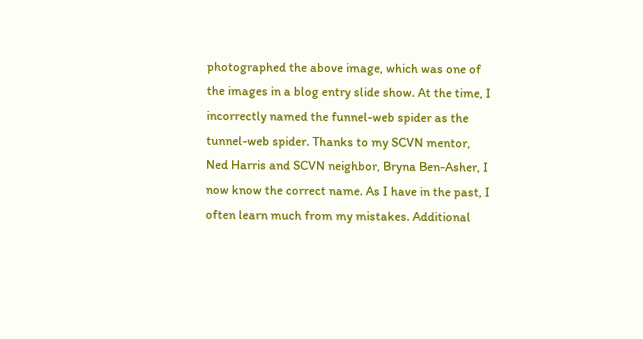photographed the above image, which was one of the images in a blog entry slide show. At the time, I incorrectly named the funnel-web spider as the tunnel-web spider. Thanks to my SCVN mentor, Ned Harris and SCVN neighbor, Bryna Ben-Asher, I now know the correct name. As I have in the past, I often learn much from my mistakes. Additional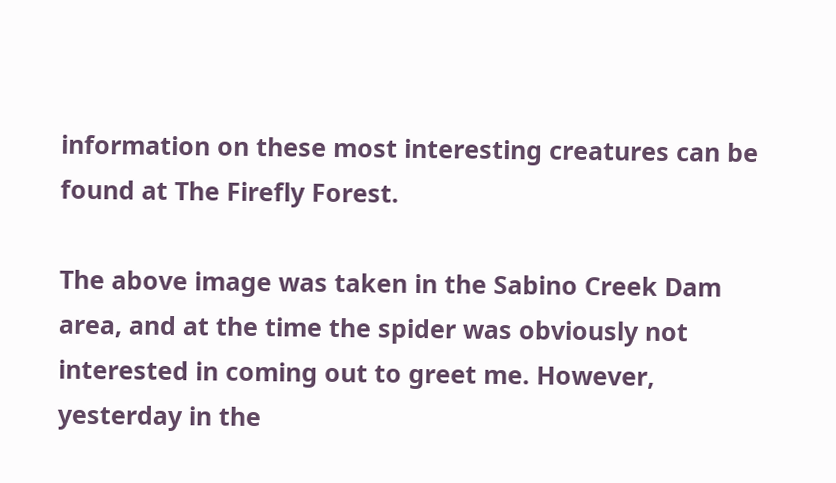information on these most interesting creatures can be found at The Firefly Forest.

The above image was taken in the Sabino Creek Dam area, and at the time the spider was obviously not interested in coming out to greet me. However, yesterday in the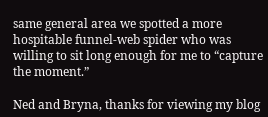same general area we spotted a more hospitable funnel-web spider who was willing to sit long enough for me to “capture the moment.”

Ned and Bryna, thanks for viewing my blog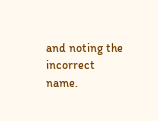and noting the incorrect name.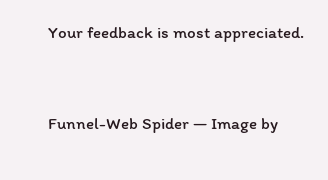Your feedback is most appreciated.


Funnel-Web Spider — Image by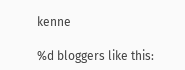kenne

%d bloggers like this: